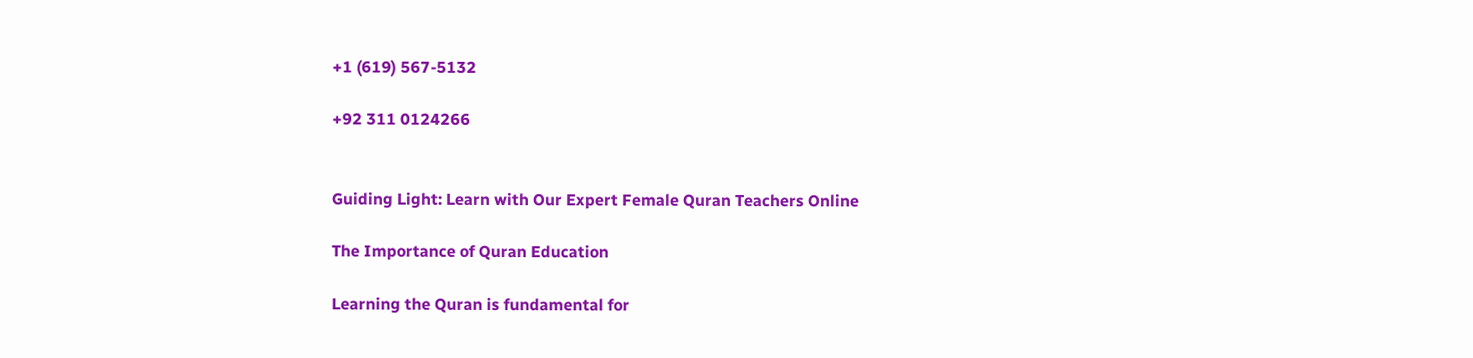+1 (619) 567-5132

+92 311 0124266


Guiding Light: Learn with Our Expert Female Quran Teachers Online

The Importance of Quran Education

Learning the Quran is fundamental for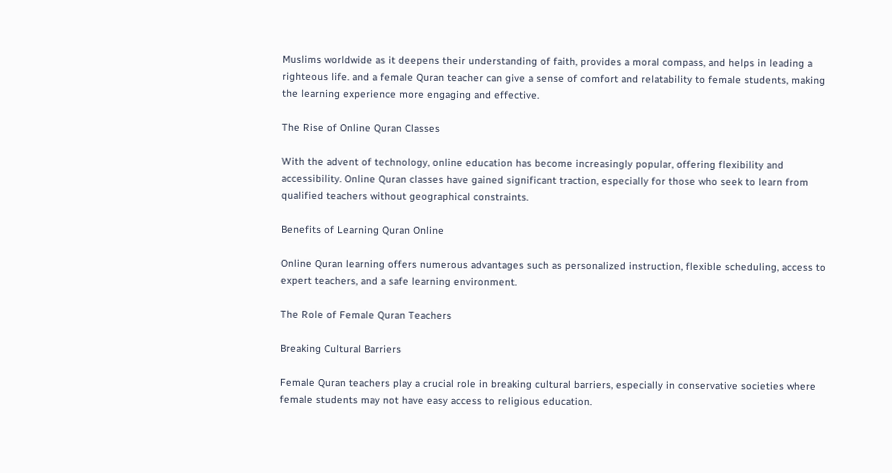Muslims worldwide as it deepens their understanding of faith, provides a moral compass, and helps in leading a righteous life. and a female Quran teacher can give a sense of comfort and relatability to female students, making the learning experience more engaging and effective.

The Rise of Online Quran Classes

With the advent of technology, online education has become increasingly popular, offering flexibility and accessibility. Online Quran classes have gained significant traction, especially for those who seek to learn from qualified teachers without geographical constraints.

Benefits of Learning Quran Online

Online Quran learning offers numerous advantages such as personalized instruction, flexible scheduling, access to expert teachers, and a safe learning environment.

The Role of Female Quran Teachers

Breaking Cultural Barriers

Female Quran teachers play a crucial role in breaking cultural barriers, especially in conservative societies where female students may not have easy access to religious education.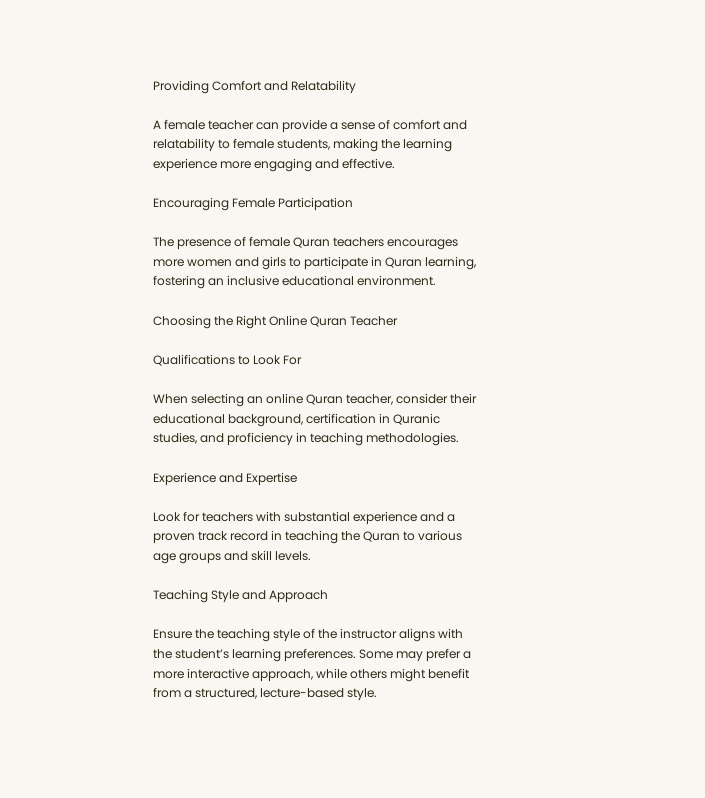Providing Comfort and Relatability

A female teacher can provide a sense of comfort and relatability to female students, making the learning experience more engaging and effective.

Encouraging Female Participation

The presence of female Quran teachers encourages more women and girls to participate in Quran learning, fostering an inclusive educational environment.

Choosing the Right Online Quran Teacher

Qualifications to Look For

When selecting an online Quran teacher, consider their educational background, certification in Quranic studies, and proficiency in teaching methodologies.

Experience and Expertise

Look for teachers with substantial experience and a proven track record in teaching the Quran to various age groups and skill levels.

Teaching Style and Approach

Ensure the teaching style of the instructor aligns with the student’s learning preferences. Some may prefer a more interactive approach, while others might benefit from a structured, lecture-based style.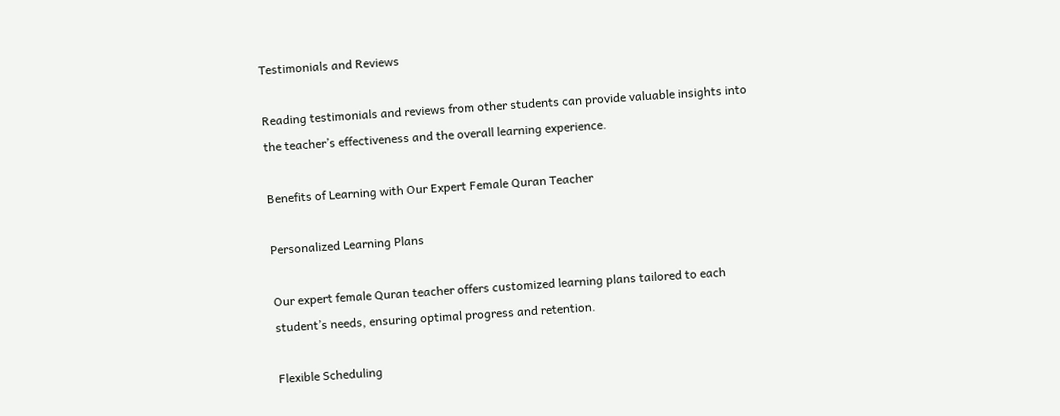Testimonials and Reviews

Reading testimonials and reviews from other students can provide valuable insights into the teacher’s effectiveness and the overall learning experience.

Benefits of Learning with Our Expert Female Quran Teacher

Personalized Learning Plans

Our expert female Quran teacher offers customized learning plans tailored to each student’s needs, ensuring optimal progress and retention.

Flexible Scheduling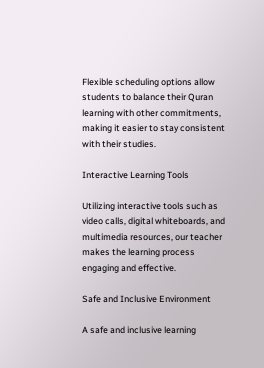Flexible scheduling options allow students to balance their Quran learning with other commitments, making it easier to stay consistent with their studies.

Interactive Learning Tools

Utilizing interactive tools such as video calls, digital whiteboards, and multimedia resources, our teacher makes the learning process engaging and effective.

Safe and Inclusive Environment

A safe and inclusive learning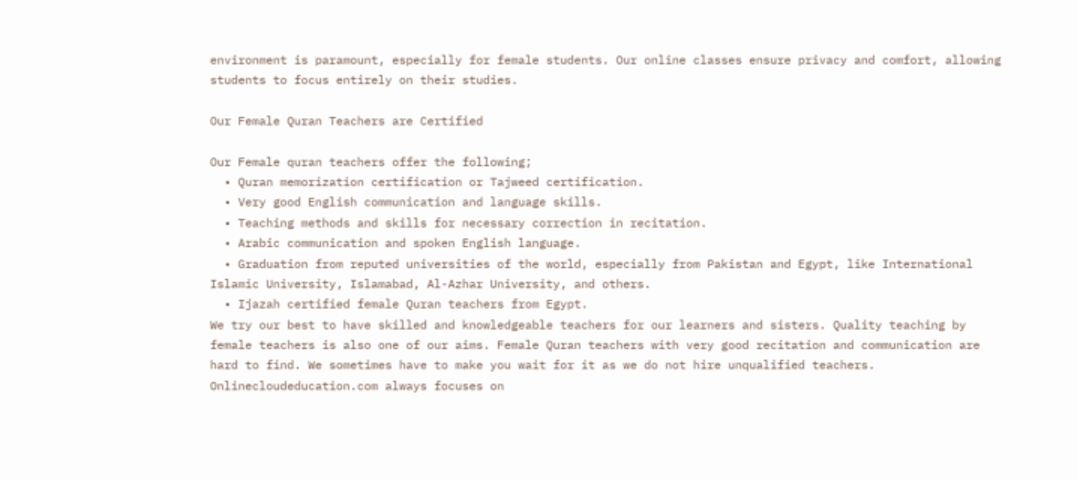environment is paramount, especially for female students. Our online classes ensure privacy and comfort, allowing students to focus entirely on their studies.

Our Female Quran Teachers are Certified

Our Female quran teachers offer the following;
  • Quran memorization certification or Tajweed certification.
  • Very good English communication and language skills.
  • Teaching methods and skills for necessary correction in recitation.
  • Arabic communication and spoken English language.
  • Graduation from reputed universities of the world, especially from Pakistan and Egypt, like International Islamic University, Islamabad, Al-Azhar University, and others.
  • Ijazah certified female Quran teachers from Egypt.
We try our best to have skilled and knowledgeable teachers for our learners and sisters. Quality teaching by female teachers is also one of our aims. Female Quran teachers with very good recitation and communication are hard to find. We sometimes have to make you wait for it as we do not hire unqualified teachers. Onlinecloudeducation.com always focuses on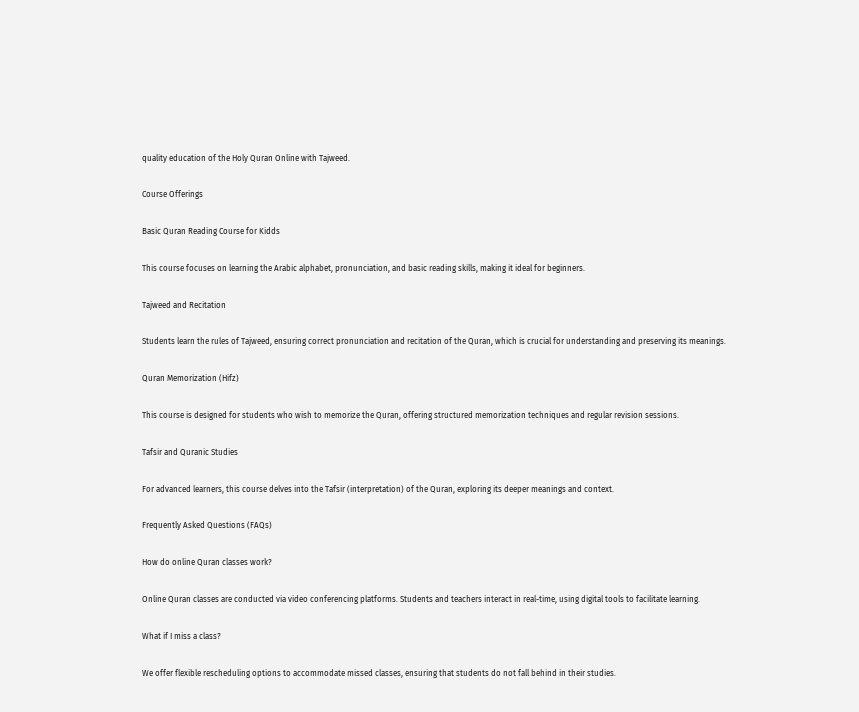quality education of the Holy Quran Online with Tajweed.

Course Offerings

Basic Quran Reading Course for Kidds

This course focuses on learning the Arabic alphabet, pronunciation, and basic reading skills, making it ideal for beginners.

Tajweed and Recitation

Students learn the rules of Tajweed, ensuring correct pronunciation and recitation of the Quran, which is crucial for understanding and preserving its meanings.

Quran Memorization (Hifz)

This course is designed for students who wish to memorize the Quran, offering structured memorization techniques and regular revision sessions.

Tafsir and Quranic Studies

For advanced learners, this course delves into the Tafsir (interpretation) of the Quran, exploring its deeper meanings and context.

Frequently Asked Questions (FAQs)

How do online Quran classes work?

Online Quran classes are conducted via video conferencing platforms. Students and teachers interact in real-time, using digital tools to facilitate learning.

What if I miss a class?

We offer flexible rescheduling options to accommodate missed classes, ensuring that students do not fall behind in their studies.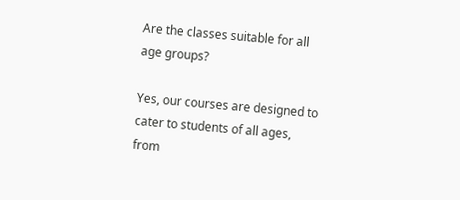Are the classes suitable for all age groups?

Yes, our courses are designed to cater to students of all ages, from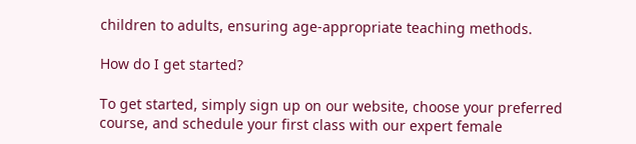children to adults, ensuring age-appropriate teaching methods.

How do I get started?

To get started, simply sign up on our website, choose your preferred course, and schedule your first class with our expert female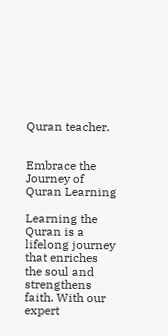Quran teacher.


Embrace the Journey of Quran Learning

Learning the Quran is a lifelong journey that enriches the soul and strengthens faith. With our expert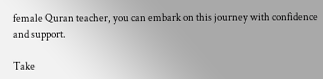female Quran teacher, you can embark on this journey with confidence and support.

Take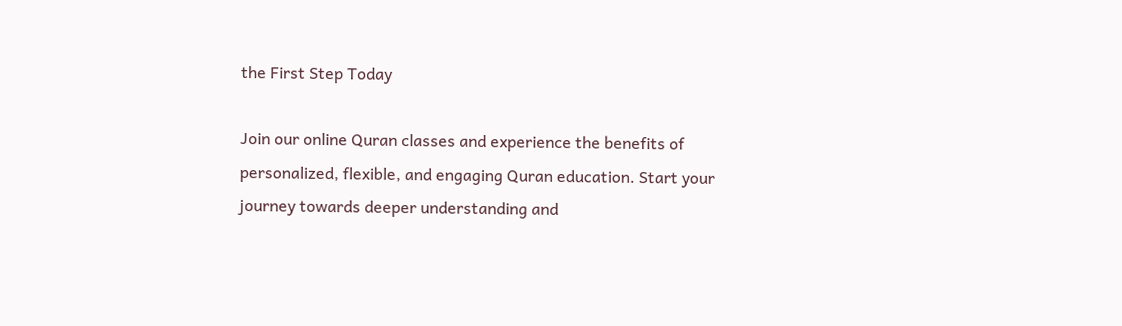the First Step Today

Join our online Quran classes and experience the benefits of personalized, flexible, and engaging Quran education. Start your journey towards deeper understanding and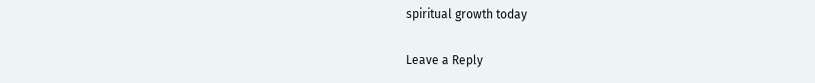spiritual growth today

Leave a Reply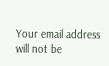Your email address will not be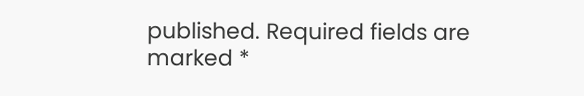published. Required fields are marked *